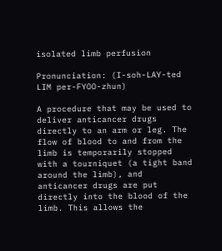isolated limb perfusion

Pronunciation: (I-soh-LAY-ted LIM per-FYOO-zhun)

A procedure that may be used to deliver anticancer drugs directly to an arm or leg. The flow of blood to and from the limb is temporarily stopped with a tourniquet (a tight band around the limb), and anticancer drugs are put directly into the blood of the limb. This allows the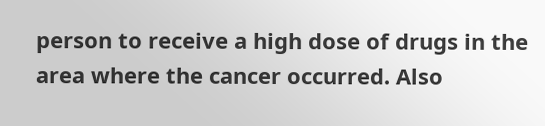person to receive a high dose of drugs in the area where the cancer occurred. Also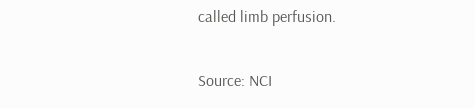called limb perfusion.

Source: NCI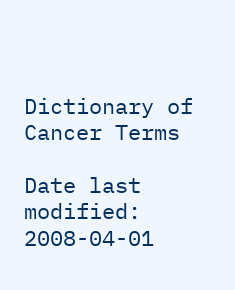Dictionary of Cancer Terms

Date last modified: 2008-04-01